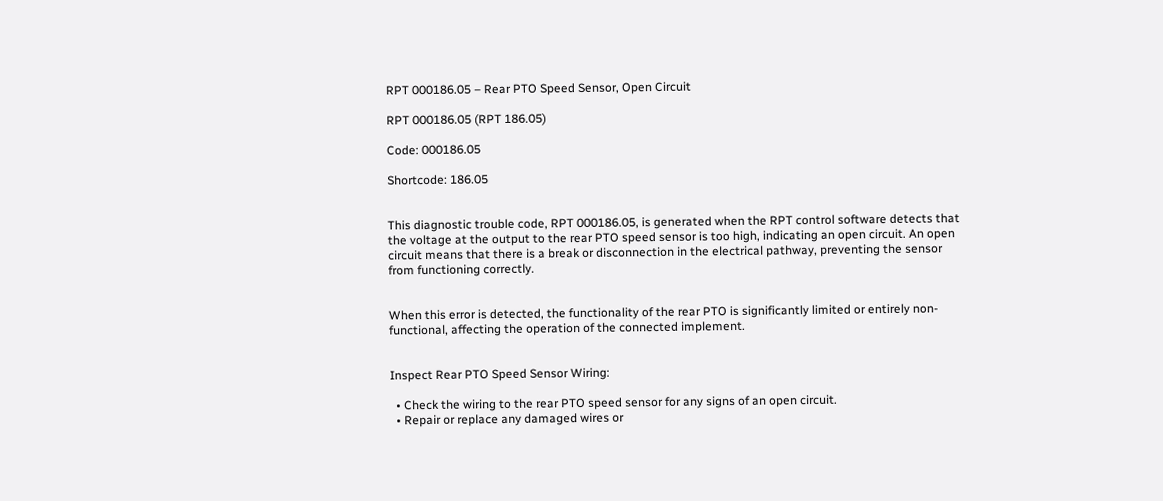RPT 000186.05 – Rear PTO Speed Sensor, Open Circuit

RPT 000186.05 (RPT 186.05)

Code: 000186.05

Shortcode: 186.05


This diagnostic trouble code, RPT 000186.05, is generated when the RPT control software detects that the voltage at the output to the rear PTO speed sensor is too high, indicating an open circuit. An open circuit means that there is a break or disconnection in the electrical pathway, preventing the sensor from functioning correctly.


When this error is detected, the functionality of the rear PTO is significantly limited or entirely non-functional, affecting the operation of the connected implement.


Inspect Rear PTO Speed Sensor Wiring:

  • Check the wiring to the rear PTO speed sensor for any signs of an open circuit.
  • Repair or replace any damaged wires or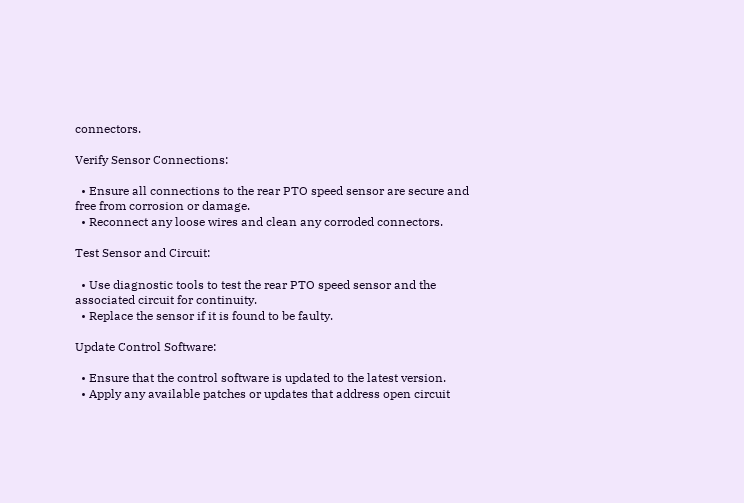connectors.

Verify Sensor Connections:

  • Ensure all connections to the rear PTO speed sensor are secure and free from corrosion or damage.
  • Reconnect any loose wires and clean any corroded connectors.

Test Sensor and Circuit:

  • Use diagnostic tools to test the rear PTO speed sensor and the associated circuit for continuity.
  • Replace the sensor if it is found to be faulty.

Update Control Software:

  • Ensure that the control software is updated to the latest version.
  • Apply any available patches or updates that address open circuit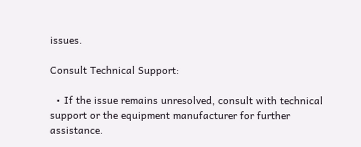issues.

Consult Technical Support:

  • If the issue remains unresolved, consult with technical support or the equipment manufacturer for further assistance.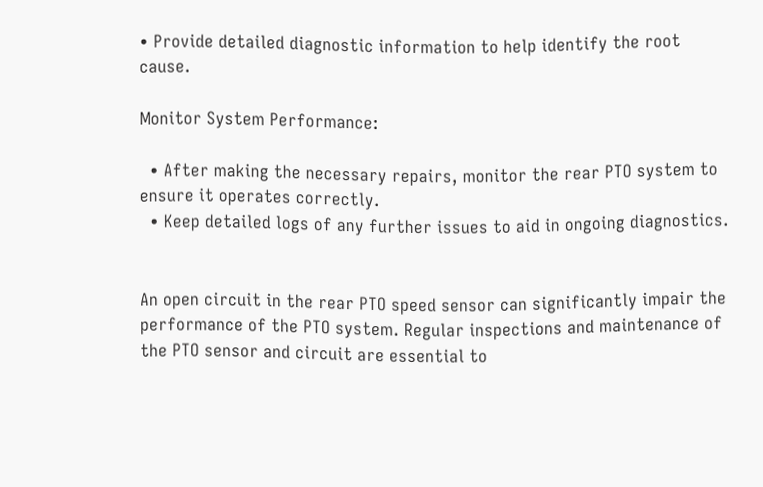• Provide detailed diagnostic information to help identify the root cause.

Monitor System Performance:

  • After making the necessary repairs, monitor the rear PTO system to ensure it operates correctly.
  • Keep detailed logs of any further issues to aid in ongoing diagnostics.


An open circuit in the rear PTO speed sensor can significantly impair the performance of the PTO system. Regular inspections and maintenance of the PTO sensor and circuit are essential to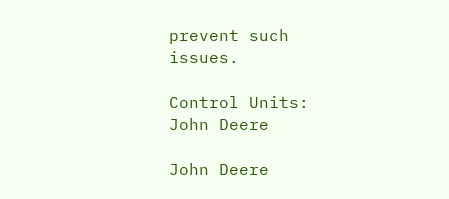prevent such issues.

Control Units: John Deere

John Deere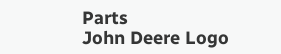Parts
John Deere Logo